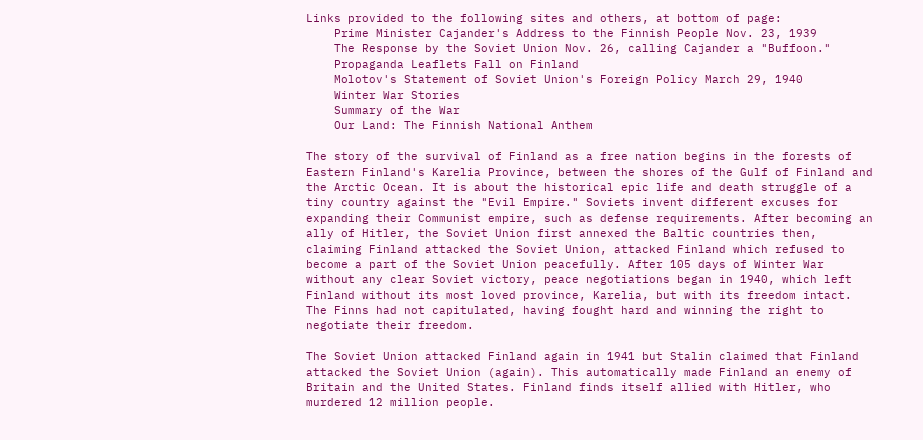Links provided to the following sites and others, at bottom of page:
    Prime Minister Cajander's Address to the Finnish People Nov. 23, 1939
    The Response by the Soviet Union Nov. 26, calling Cajander a "Buffoon."
    Propaganda Leaflets Fall on Finland
    Molotov's Statement of Soviet Union's Foreign Policy March 29, 1940
    Winter War Stories
    Summary of the War
    Our Land: The Finnish National Anthem

The story of the survival of Finland as a free nation begins in the forests of Eastern Finland's Karelia Province, between the shores of the Gulf of Finland and the Arctic Ocean. It is about the historical epic life and death struggle of a tiny country against the "Evil Empire." Soviets invent different excuses for expanding their Communist empire, such as defense requirements. After becoming an ally of Hitler, the Soviet Union first annexed the Baltic countries then, claiming Finland attacked the Soviet Union, attacked Finland which refused to become a part of the Soviet Union peacefully. After 105 days of Winter War without any clear Soviet victory, peace negotiations began in 1940, which left Finland without its most loved province, Karelia, but with its freedom intact. The Finns had not capitulated, having fought hard and winning the right to negotiate their freedom.

The Soviet Union attacked Finland again in 1941 but Stalin claimed that Finland attacked the Soviet Union (again). This automatically made Finland an enemy of Britain and the United States. Finland finds itself allied with Hitler, who murdered 12 million people.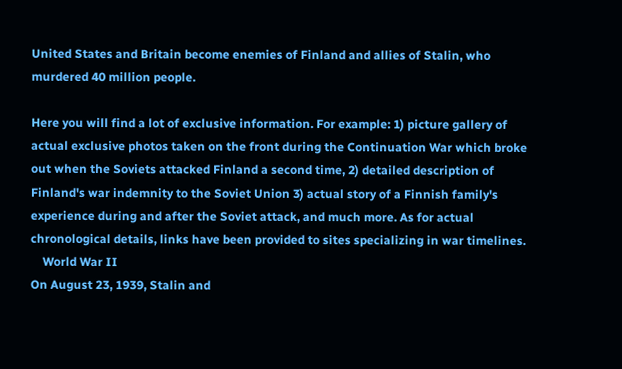United States and Britain become enemies of Finland and allies of Stalin, who murdered 40 million people.

Here you will find a lot of exclusive information. For example: 1) picture gallery of actual exclusive photos taken on the front during the Continuation War which broke out when the Soviets attacked Finland a second time, 2) detailed description of Finland's war indemnity to the Soviet Union 3) actual story of a Finnish family's experience during and after the Soviet attack, and much more. As for actual chronological details, links have been provided to sites specializing in war timelines.
    World War II
On August 23, 1939, Stalin and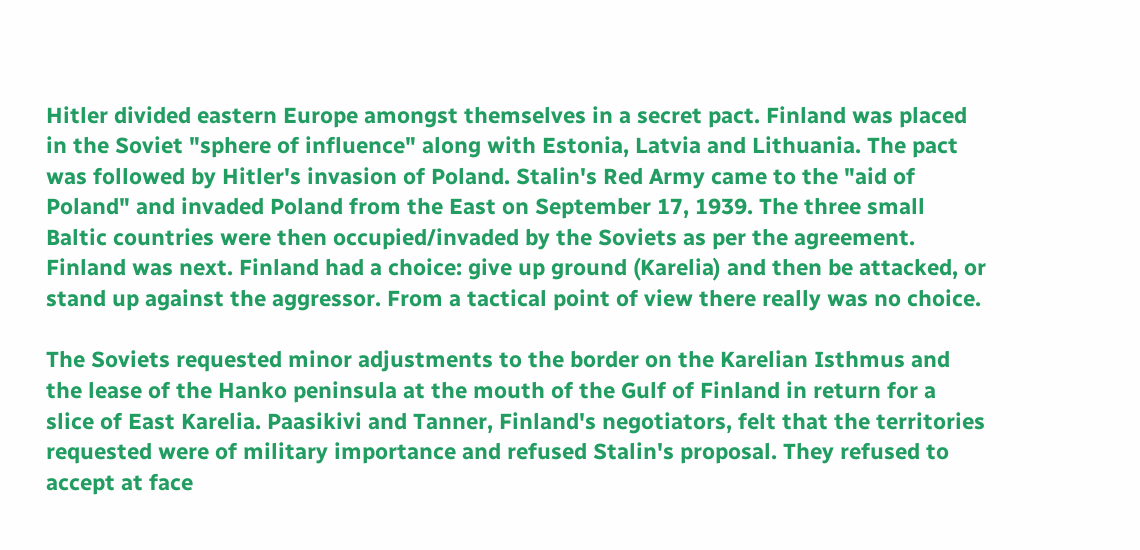Hitler divided eastern Europe amongst themselves in a secret pact. Finland was placed in the Soviet "sphere of influence" along with Estonia, Latvia and Lithuania. The pact was followed by Hitler's invasion of Poland. Stalin's Red Army came to the "aid of Poland" and invaded Poland from the East on September 17, 1939. The three small Baltic countries were then occupied/invaded by the Soviets as per the agreement. Finland was next. Finland had a choice: give up ground (Karelia) and then be attacked, or stand up against the aggressor. From a tactical point of view there really was no choice.

The Soviets requested minor adjustments to the border on the Karelian Isthmus and the lease of the Hanko peninsula at the mouth of the Gulf of Finland in return for a slice of East Karelia. Paasikivi and Tanner, Finland's negotiators, felt that the territories requested were of military importance and refused Stalin's proposal. They refused to accept at face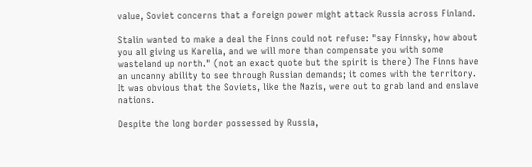value, Soviet concerns that a foreign power might attack Russia across Finland.

Stalin wanted to make a deal the Finns could not refuse: "say Finnsky, how about you all giving us Karelia, and we will more than compensate you with some wasteland up north." (not an exact quote but the spirit is there) The Finns have an uncanny ability to see through Russian demands; it comes with the territory. It was obvious that the Soviets, like the Nazis, were out to grab land and enslave nations.

Despite the long border possessed by Russia,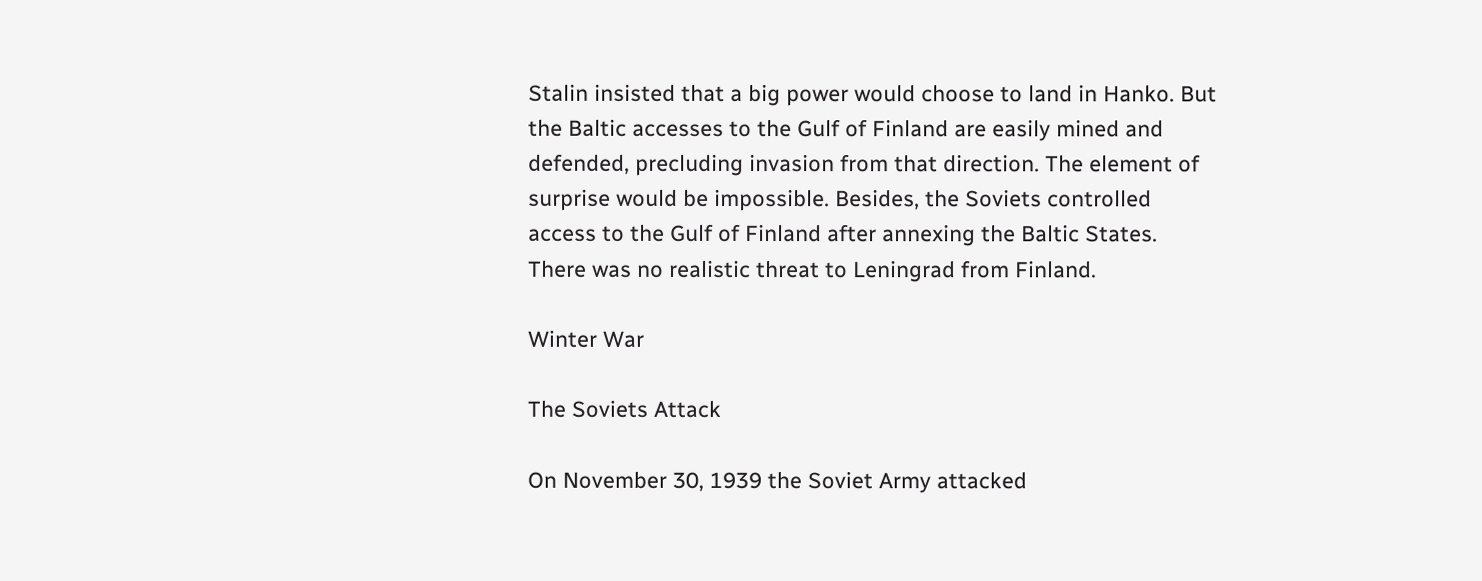Stalin insisted that a big power would choose to land in Hanko. But the Baltic accesses to the Gulf of Finland are easily mined and defended, precluding invasion from that direction. The element of surprise would be impossible. Besides, the Soviets controlled access to the Gulf of Finland after annexing the Baltic States. There was no realistic threat to Leningrad from Finland.

Winter War

The Soviets Attack

On November 30, 1939 the Soviet Army attacked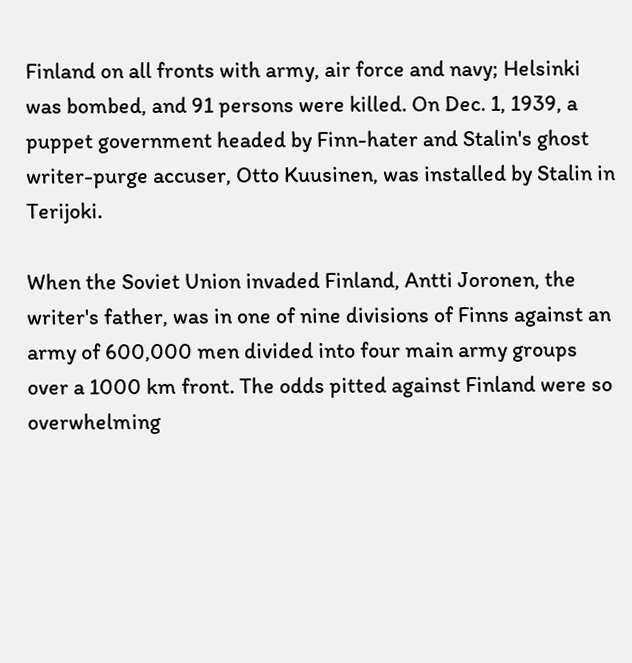Finland on all fronts with army, air force and navy; Helsinki was bombed, and 91 persons were killed. On Dec. 1, 1939, a puppet government headed by Finn-hater and Stalin's ghost writer-purge accuser, Otto Kuusinen, was installed by Stalin in Terijoki.

When the Soviet Union invaded Finland, Antti Joronen, the writer's father, was in one of nine divisions of Finns against an army of 600,000 men divided into four main army groups over a 1000 km front. The odds pitted against Finland were so overwhelming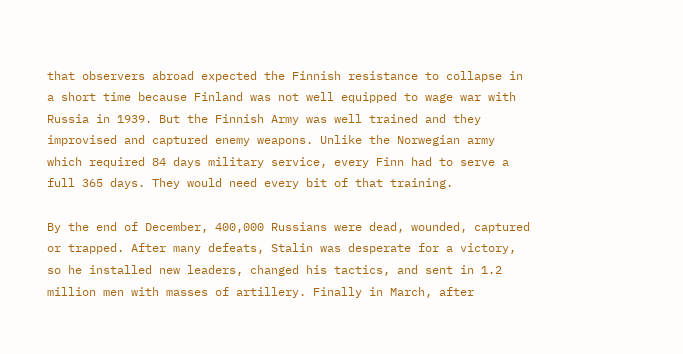that observers abroad expected the Finnish resistance to collapse in a short time because Finland was not well equipped to wage war with Russia in 1939. But the Finnish Army was well trained and they improvised and captured enemy weapons. Unlike the Norwegian army which required 84 days military service, every Finn had to serve a full 365 days. They would need every bit of that training.

By the end of December, 400,000 Russians were dead, wounded, captured or trapped. After many defeats, Stalin was desperate for a victory, so he installed new leaders, changed his tactics, and sent in 1.2 million men with masses of artillery. Finally in March, after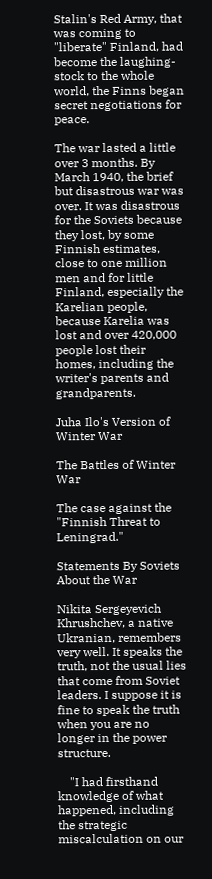Stalin's Red Army, that was coming to "liberate" Finland, had become the laughing-stock to the whole world, the Finns began secret negotiations for peace.

The war lasted a little over 3 months. By March 1940, the brief but disastrous war was over. It was disastrous for the Soviets because they lost, by some Finnish estimates, close to one million men and for little Finland, especially the Karelian people, because Karelia was lost and over 420,000 people lost their homes, including the writer's parents and grandparents.

Juha Ilo's Version of Winter War

The Battles of Winter War

The case against the "Finnish Threat to Leningrad."

Statements By Soviets About the War

Nikita Sergeyevich Khrushchev, a native Ukranian, remembers very well. It speaks the truth, not the usual lies that come from Soviet leaders. I suppose it is fine to speak the truth when you are no longer in the power structure.

    "I had firsthand knowledge of what happened, including the strategic miscalculation on our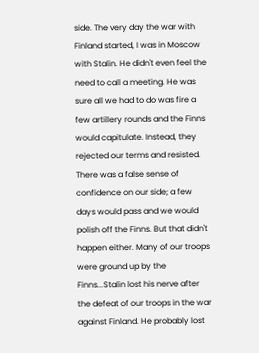side. The very day the war with Finland started, I was in Moscow with Stalin. He didn't even feel the need to call a meeting. He was sure all we had to do was fire a few artillery rounds and the Finns would capitulate. Instead, they rejected our terms and resisted. There was a false sense of confidence on our side; a few days would pass and we would polish off the Finns. But that didn't happen either. Many of our troops were ground up by the Finns...Stalin lost his nerve after the defeat of our troops in the war against Finland. He probably lost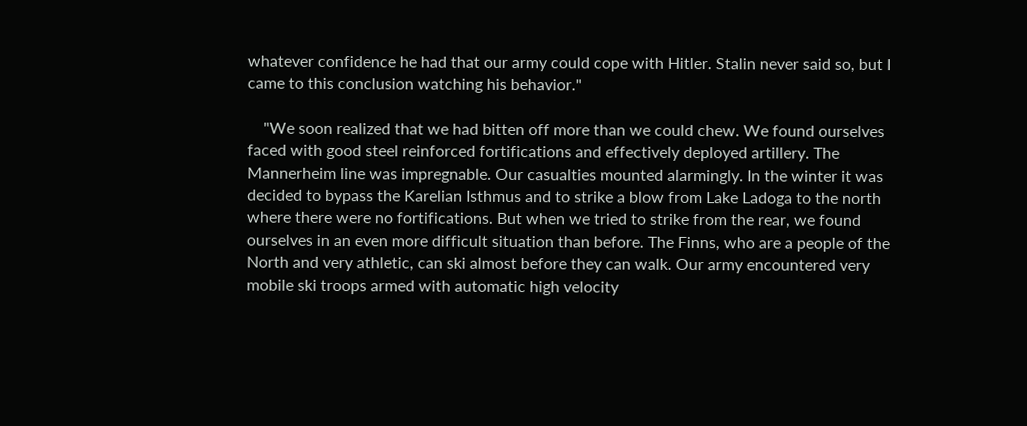whatever confidence he had that our army could cope with Hitler. Stalin never said so, but I came to this conclusion watching his behavior."

    "We soon realized that we had bitten off more than we could chew. We found ourselves faced with good steel reinforced fortifications and effectively deployed artillery. The Mannerheim line was impregnable. Our casualties mounted alarmingly. In the winter it was decided to bypass the Karelian Isthmus and to strike a blow from Lake Ladoga to the north where there were no fortifications. But when we tried to strike from the rear, we found ourselves in an even more difficult situation than before. The Finns, who are a people of the North and very athletic, can ski almost before they can walk. Our army encountered very mobile ski troops armed with automatic high velocity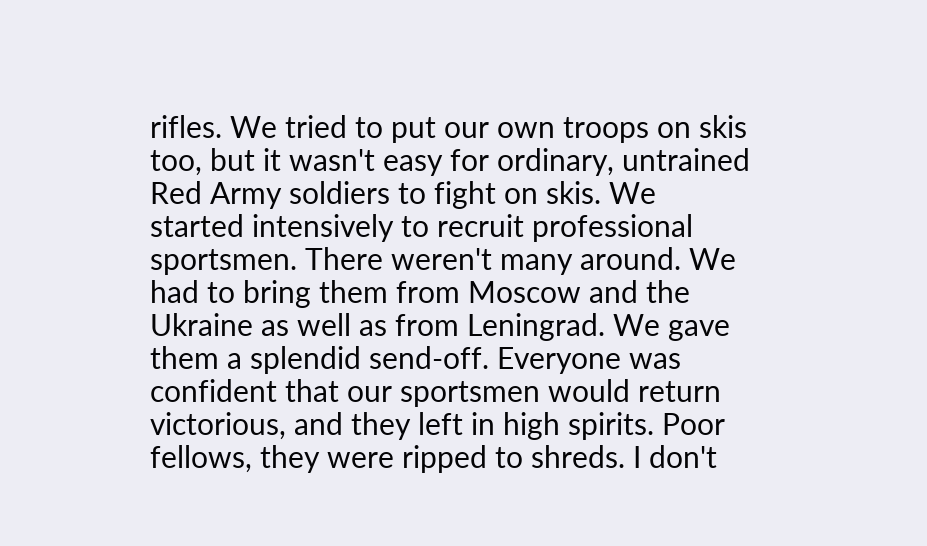rifles. We tried to put our own troops on skis too, but it wasn't easy for ordinary, untrained Red Army soldiers to fight on skis. We started intensively to recruit professional sportsmen. There weren't many around. We had to bring them from Moscow and the Ukraine as well as from Leningrad. We gave them a splendid send-off. Everyone was confident that our sportsmen would return victorious, and they left in high spirits. Poor fellows, they were ripped to shreds. I don't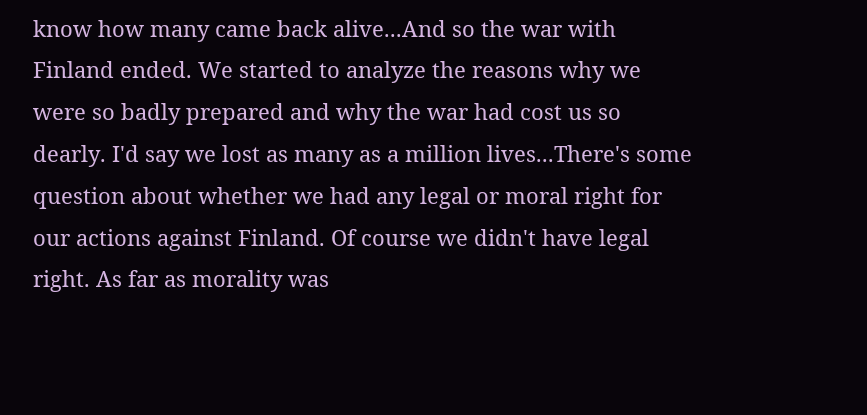know how many came back alive...And so the war with Finland ended. We started to analyze the reasons why we were so badly prepared and why the war had cost us so dearly. I'd say we lost as many as a million lives...There's some question about whether we had any legal or moral right for our actions against Finland. Of course we didn't have legal right. As far as morality was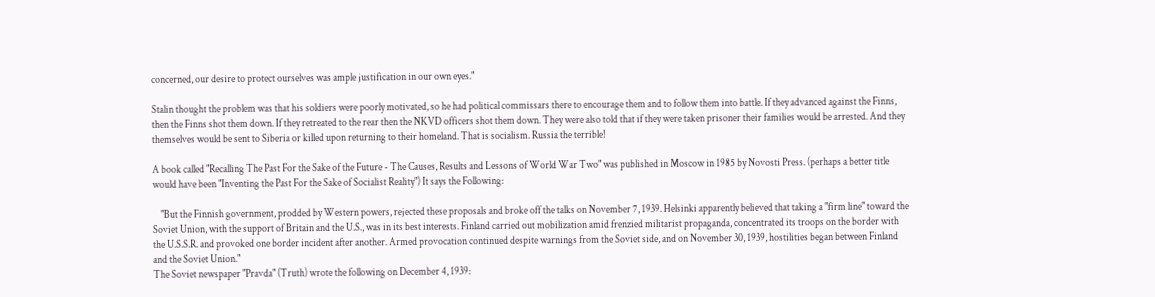concerned, our desire to protect ourselves was ample justification in our own eyes."

Stalin thought the problem was that his soldiers were poorly motivated, so he had political commissars there to encourage them and to follow them into battle. If they advanced against the Finns, then the Finns shot them down. If they retreated to the rear then the NKVD officers shot them down. They were also told that if they were taken prisoner their families would be arrested. And they themselves would be sent to Siberia or killed upon returning to their homeland. That is socialism. Russia the terrible!

A book called "Recalling The Past For the Sake of the Future - The Causes, Results and Lessons of World War Two" was published in Moscow in 1985 by Novosti Press. (perhaps a better title would have been "Inventing the Past For the Sake of Socialist Reality") It says the Following:

    "But the Finnish government, prodded by Western powers, rejected these proposals and broke off the talks on November 7, 1939. Helsinki apparently believed that taking a "firm line" toward the Soviet Union, with the support of Britain and the U.S., was in its best interests. Finland carried out mobilization amid frenzied militarist propaganda, concentrated its troops on the border with the U.S.S.R. and provoked one border incident after another. Armed provocation continued despite warnings from the Soviet side, and on November 30, 1939, hostilities began between Finland and the Soviet Union."
The Soviet newspaper "Pravda" (Truth) wrote the following on December 4, 1939: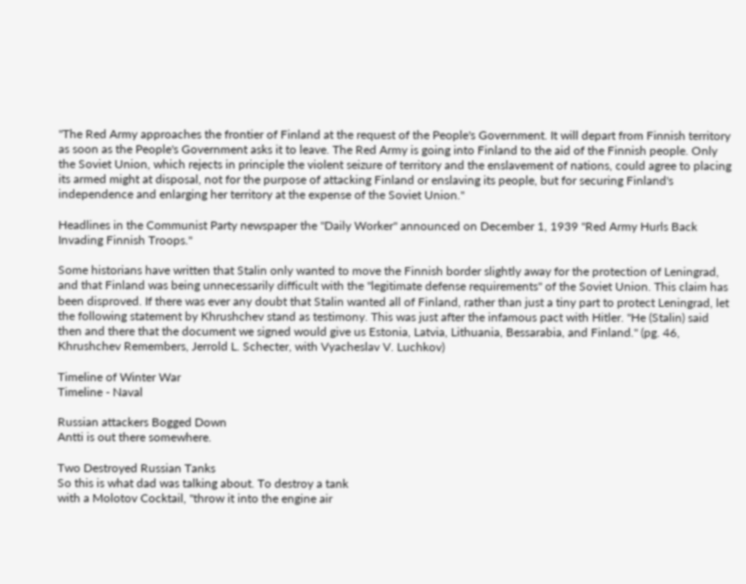"The Red Army approaches the frontier of Finland at the request of the People's Government. It will depart from Finnish territory as soon as the People's Government asks it to leave. The Red Army is going into Finland to the aid of the Finnish people. Only the Soviet Union, which rejects in principle the violent seizure of territory and the enslavement of nations, could agree to placing its armed might at disposal, not for the purpose of attacking Finland or enslaving its people, but for securing Finland's independence and enlarging her territory at the expense of the Soviet Union."

Headlines in the Communist Party newspaper the "Daily Worker" announced on December 1, 1939 "Red Army Hurls Back Invading Finnish Troops."

Some historians have written that Stalin only wanted to move the Finnish border slightly away for the protection of Leningrad, and that Finland was being unnecessarily difficult with the "legitimate defense requirements" of the Soviet Union. This claim has been disproved. If there was ever any doubt that Stalin wanted all of Finland, rather than just a tiny part to protect Leningrad, let the following statement by Khrushchev stand as testimony. This was just after the infamous pact with Hitler. "He (Stalin) said then and there that the document we signed would give us Estonia, Latvia, Lithuania, Bessarabia, and Finland." (pg. 46, Khrushchev Remembers, Jerrold L. Schecter, with Vyacheslav V. Luchkov)

Timeline of Winter War
Timeline - Naval

Russian attackers Bogged Down
Antti is out there somewhere.

Two Destroyed Russian Tanks
So this is what dad was talking about. To destroy a tank
with a Molotov Cocktail, "throw it into the engine air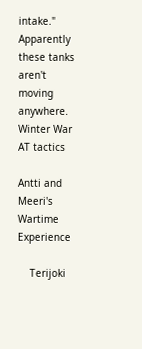intake."
Apparently these tanks aren't moving anywhere.
Winter War AT tactics

Antti and Meeri's Wartime Experience

    Terijoki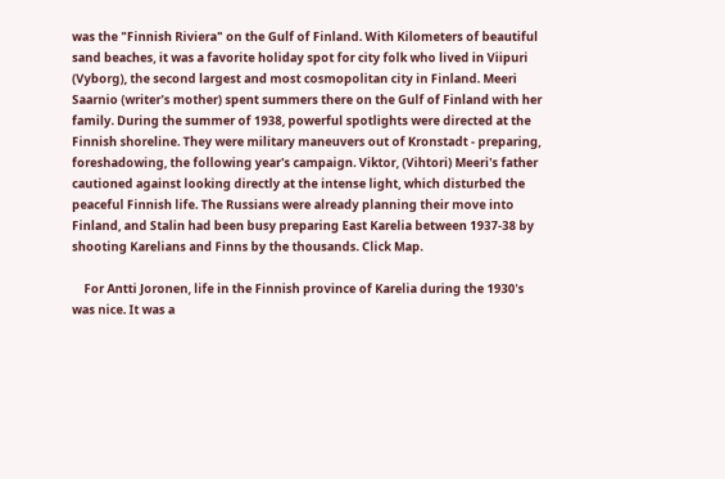was the "Finnish Riviera" on the Gulf of Finland. With Kilometers of beautiful sand beaches, it was a favorite holiday spot for city folk who lived in Viipuri (Vyborg), the second largest and most cosmopolitan city in Finland. Meeri Saarnio (writer's mother) spent summers there on the Gulf of Finland with her family. During the summer of 1938, powerful spotlights were directed at the Finnish shoreline. They were military maneuvers out of Kronstadt - preparing, foreshadowing, the following year's campaign. Viktor, (Vihtori) Meeri's father cautioned against looking directly at the intense light, which disturbed the peaceful Finnish life. The Russians were already planning their move into Finland, and Stalin had been busy preparing East Karelia between 1937-38 by shooting Karelians and Finns by the thousands. Click Map.

    For Antti Joronen, life in the Finnish province of Karelia during the 1930's was nice. It was a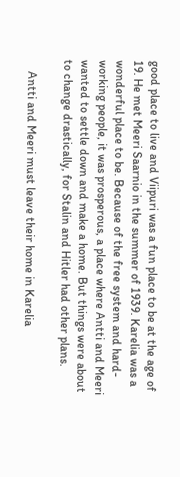good place to live and Viipuri was a fun place to be at the age of 19. He met Meeri Saarnio in the summer of 1939. Karelia was a wonderful place to be. Because of the free system and hard-working people, it was prosperous, a place where Antti and Meeri wanted to settle down and make a home. But things were about to change drastically, for Stalin and Hitler had other plans.

    Antti and Meeri must leave their home in Karelia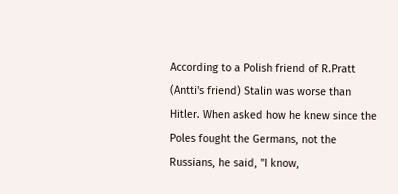According to a Polish friend of R.Pratt (Antti's friend) Stalin was worse than Hitler. When asked how he knew since the Poles fought the Germans, not the Russians, he said, "I know,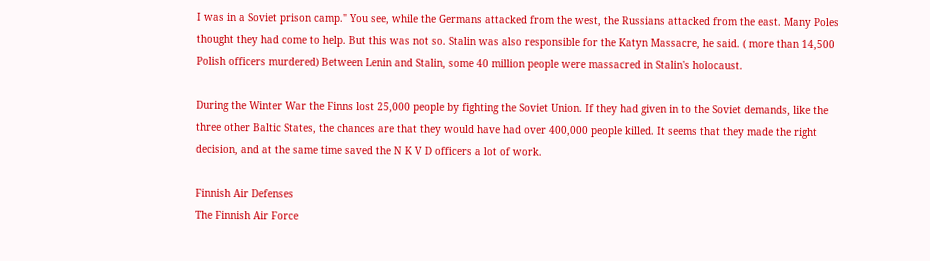I was in a Soviet prison camp." You see, while the Germans attacked from the west, the Russians attacked from the east. Many Poles thought they had come to help. But this was not so. Stalin was also responsible for the Katyn Massacre, he said. ( more than 14,500 Polish officers murdered) Between Lenin and Stalin, some 40 million people were massacred in Stalin's holocaust.

During the Winter War the Finns lost 25,000 people by fighting the Soviet Union. If they had given in to the Soviet demands, like the three other Baltic States, the chances are that they would have had over 400,000 people killed. It seems that they made the right decision, and at the same time saved the N K V D officers a lot of work.

Finnish Air Defenses
The Finnish Air Force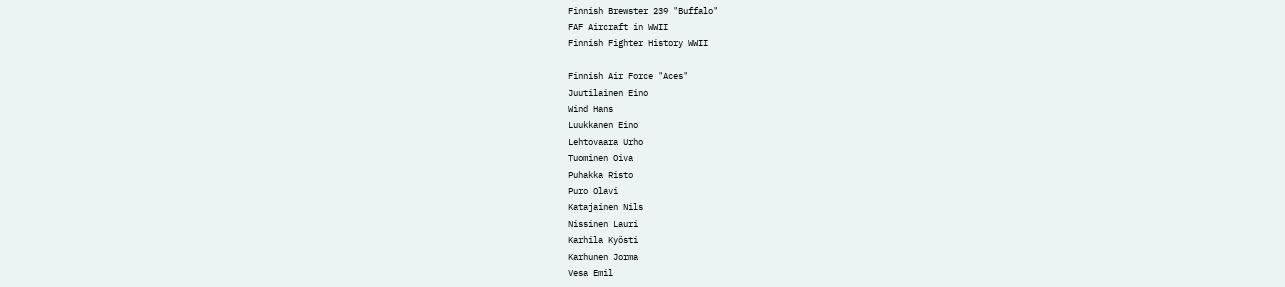Finnish Brewster 239 "Buffalo"
FAF Aircraft in WWII
Finnish Fighter History WWII

Finnish Air Force "Aces"
Juutilainen Eino
Wind Hans
Luukkanen Eino
Lehtovaara Urho
Tuominen Oiva
Puhakka Risto
Puro Olavi
Katajainen Nils
Nissinen Lauri
Karhila Kyösti
Karhunen Jorma
Vesa Emil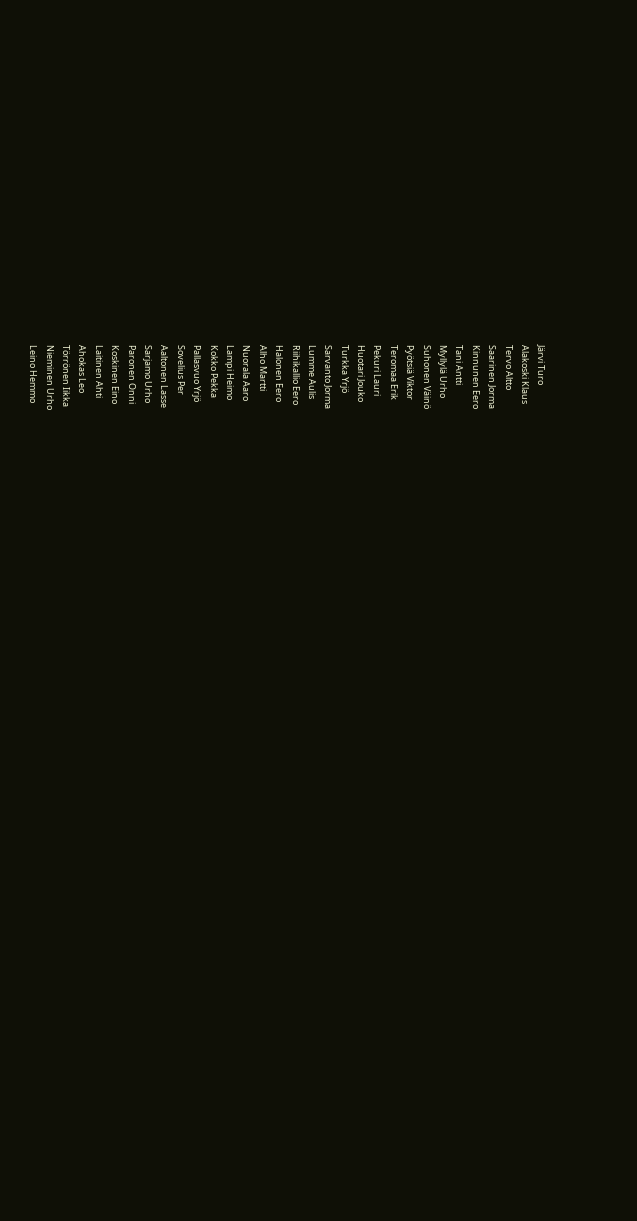Järvi Turo
Alakoski Klaus
Tervo Altto
Saarinen Jorma
Kinnunen Eero
Tani Antti
Myllylä Urho
Suhonen Väinö
Pyötsiä Viktor
Teromaa Erik
Pekuri Lauri
Huotari Jouko
Turkka Yrjö
Sarvanto Jorma
Lumme Aulis
Riihikallio Eero
Halonen Eero
Alho Martti
Nuorala Aaro
Lampi Heimo
Kokko Pekka
Pallasvuo Yrjö
Sovelius Per
Aaltonen Lasse
Sarjamo Urho
Paronen Onni
Koskinen Eino
Laitinen Ahti
Ahokas Leo
Törrönen Iikka
Nieminen Urho
Leino Hemmo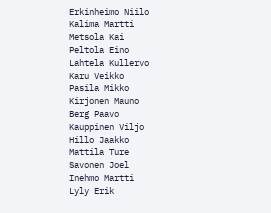Erkinheimo Niilo
Kalima Martti
Metsola Kai
Peltola Eino
Lahtela Kullervo
Karu Veikko
Pasila Mikko
Kirjonen Mauno
Berg Paavo
Kauppinen Viljo
Hillo Jaakko
Mattila Ture
Savonen Joel
Inehmo Martti
Lyly Erik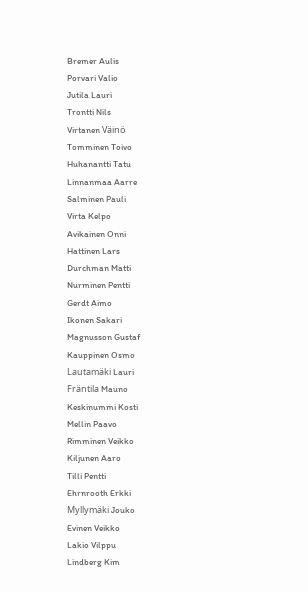Bremer Aulis
Porvari Valio
Jutila Lauri
Trontti Nils
Virtanen Väinö
Tomminen Toivo
Huhanantti Tatu
Linnanmaa Aarre
Salminen Pauli
Virta Kelpo
Avikainen Onni
Hattinen Lars
Durchman Matti
Nurminen Pentti
Gerdt Aimo
Ikonen Sakari
Magnusson Gustaf
Kauppinen Osmo
Lautamäki Lauri
Fräntila Mauno
Keskinummi Kosti
Mellin Paavo
Rimminen Veikko
Kiljunen Aaro
Tilli Pentti
Ehrnrooth Erkki
Myllymäki Jouko
Evinen Veikko
Lakio Vilppu
Lindberg Kim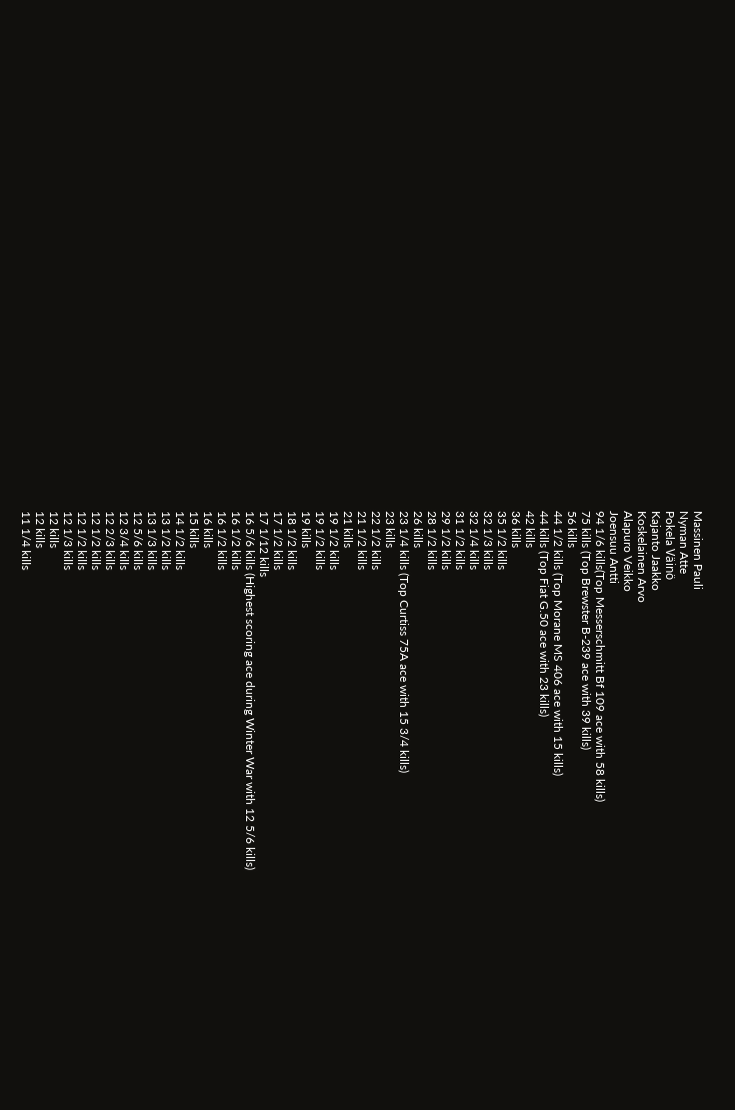Massinen Pauli
Nyman Atte
Pokela Väinö
Kajanto Jaakko
Koskelainen Arvo
Alapuro Veikko
Joensuu Antti
94 1/6 kills(Top Messerschmitt Bf 109 ace with 58 kills)
75 kills (Top Brewster B-239 ace with 39 kills)
56 kills
44 1/2 kills (Top Morane MS 406 ace with 15 kills)
44 kills (Top Fiat G.50 ace with 23 kills)
42 kills
36 kills
35 1/2 kills
32 1/3 kills
32 1/4 kills
31 1/2 kills
29 1/2 kills
28 1/2 kills
26 kills
23 1/4 kills (Top Curtiss 75A ace with 15 3/4 kills)
23 kills
22 1/2 kills
21 1/2 kills
21 kills
19 1/2 kills
19 1/2 kills
19 kills
18 1/2 kills
17 1/2 kills
17 1/12 kills
16 5/6 kills (Highest scoring ace during Winter War with 12 5/6 kills)
16 1/2 kills
16 1/2 kills
16 kills
15 kills
14 1/2 kills
13 1/2 kills
13 1/3 kills
12 5/6 kills
12 3/4 kills
12 2/3 kills
12 1/2 kills
12 1/2 kills
12 1/3 kills
12 kills
12 kills
11 1/4 kills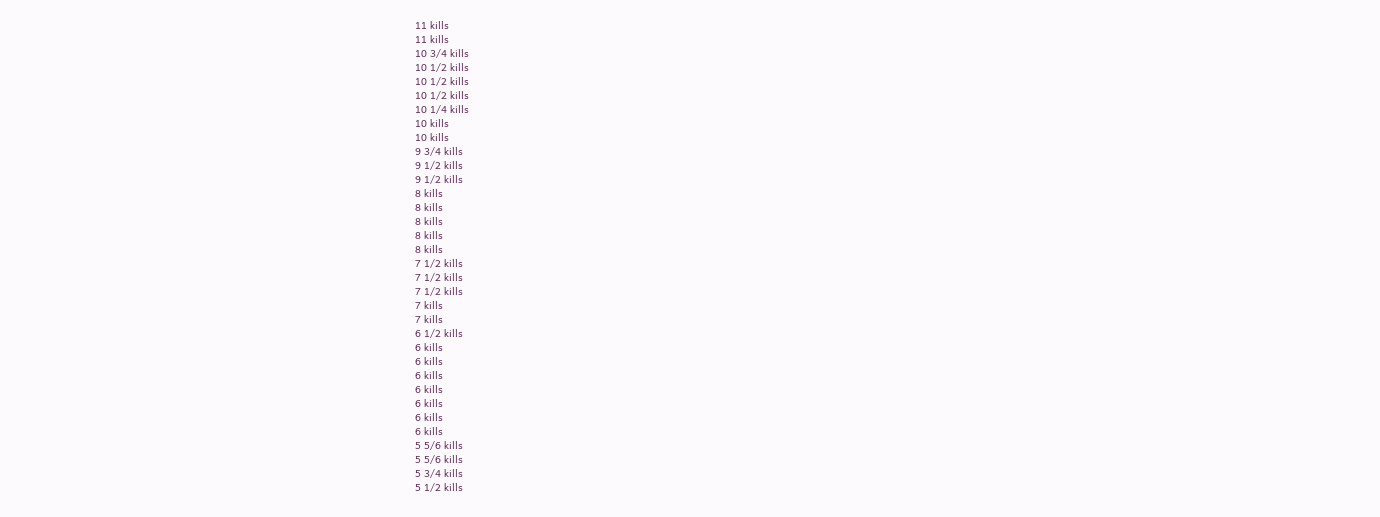11 kills
11 kills
10 3/4 kills
10 1/2 kills
10 1/2 kills
10 1/2 kills
10 1/4 kills
10 kills
10 kills
9 3/4 kills
9 1/2 kills
9 1/2 kills
8 kills
8 kills
8 kills
8 kills
8 kills
7 1/2 kills
7 1/2 kills
7 1/2 kills
7 kills
7 kills
6 1/2 kills
6 kills
6 kills
6 kills
6 kills
6 kills
6 kills
6 kills
5 5/6 kills
5 5/6 kills
5 3/4 kills
5 1/2 kills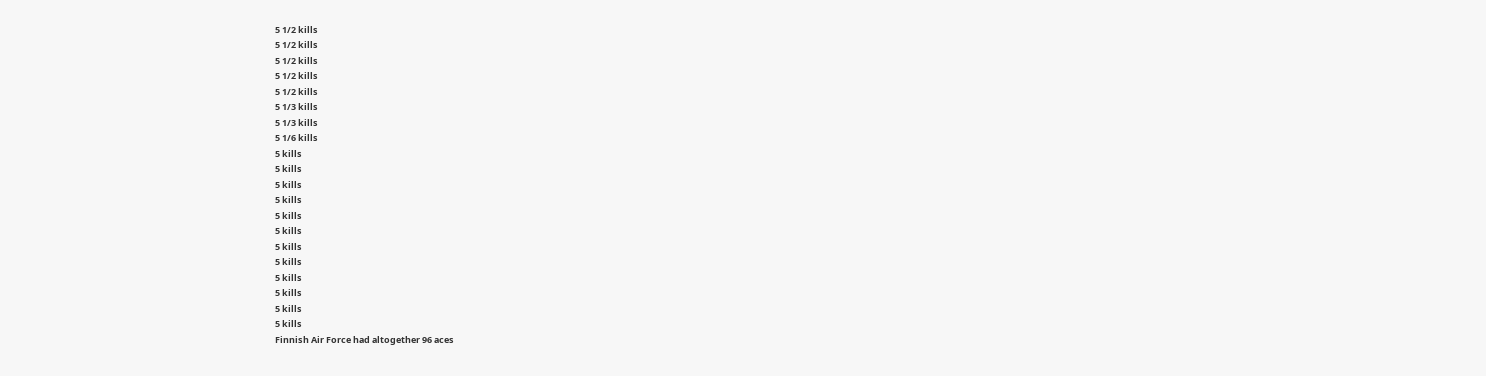5 1/2 kills
5 1/2 kills
5 1/2 kills
5 1/2 kills
5 1/2 kills
5 1/3 kills
5 1/3 kills
5 1/6 kills
5 kills
5 kills
5 kills
5 kills
5 kills
5 kills
5 kills
5 kills
5 kills
5 kills
5 kills
5 kills
Finnish Air Force had altogether 96 aces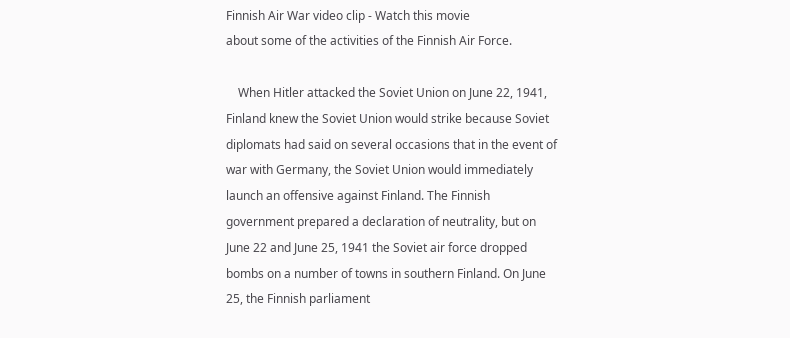Finnish Air War video clip - Watch this movie
about some of the activities of the Finnish Air Force.

    When Hitler attacked the Soviet Union on June 22, 1941, Finland knew the Soviet Union would strike because Soviet diplomats had said on several occasions that in the event of war with Germany, the Soviet Union would immediately launch an offensive against Finland. The Finnish government prepared a declaration of neutrality, but on June 22 and June 25, 1941 the Soviet air force dropped bombs on a number of towns in southern Finland. On June 25, the Finnish parliament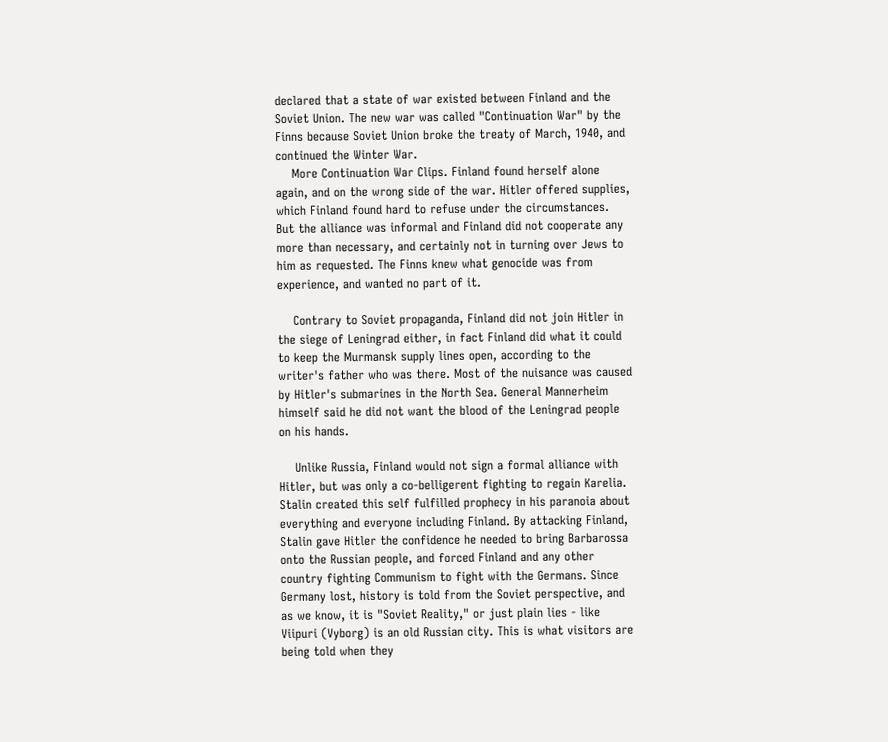declared that a state of war existed between Finland and the Soviet Union. The new war was called "Continuation War" by the Finns because Soviet Union broke the treaty of March, 1940, and continued the Winter War.
    More Continuation War Clips. Finland found herself alone again, and on the wrong side of the war. Hitler offered supplies, which Finland found hard to refuse under the circumstances. But the alliance was informal and Finland did not cooperate any more than necessary, and certainly not in turning over Jews to him as requested. The Finns knew what genocide was from experience, and wanted no part of it.

    Contrary to Soviet propaganda, Finland did not join Hitler in the siege of Leningrad either, in fact Finland did what it could to keep the Murmansk supply lines open, according to the writer's father who was there. Most of the nuisance was caused by Hitler's submarines in the North Sea. General Mannerheim himself said he did not want the blood of the Leningrad people on his hands.

    Unlike Russia, Finland would not sign a formal alliance with Hitler, but was only a co-belligerent fighting to regain Karelia. Stalin created this self fulfilled prophecy in his paranoia about everything and everyone including Finland. By attacking Finland, Stalin gave Hitler the confidence he needed to bring Barbarossa onto the Russian people, and forced Finland and any other country fighting Communism to fight with the Germans. Since Germany lost, history is told from the Soviet perspective, and as we know, it is "Soviet Reality," or just plain lies - like Viipuri (Vyborg) is an old Russian city. This is what visitors are being told when they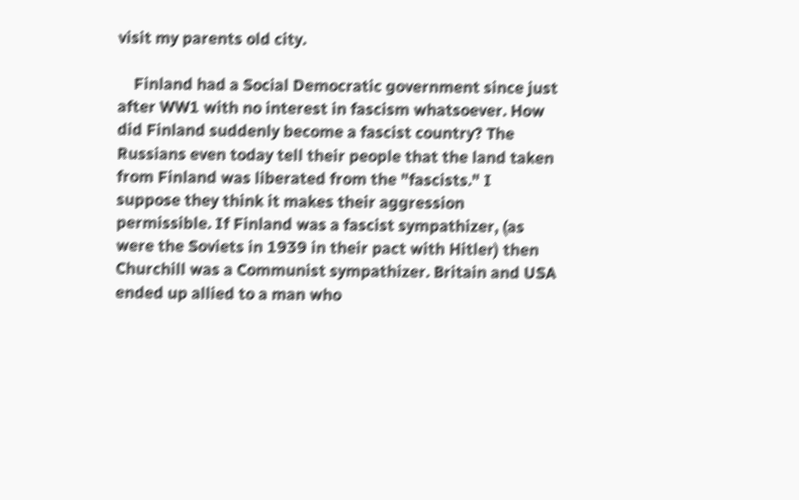visit my parents old city.

    Finland had a Social Democratic government since just after WW1 with no interest in fascism whatsoever. How did Finland suddenly become a fascist country? The Russians even today tell their people that the land taken from Finland was liberated from the "fascists." I suppose they think it makes their aggression permissible. If Finland was a fascist sympathizer, (as were the Soviets in 1939 in their pact with Hitler) then Churchill was a Communist sympathizer. Britain and USA ended up allied to a man who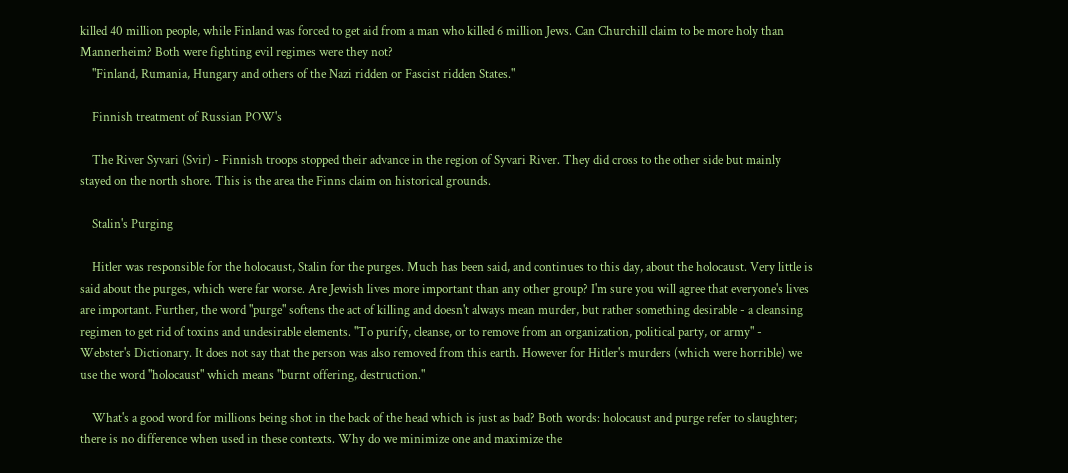killed 40 million people, while Finland was forced to get aid from a man who killed 6 million Jews. Can Churchill claim to be more holy than Mannerheim? Both were fighting evil regimes were they not?
    "Finland, Rumania, Hungary and others of the Nazi ridden or Fascist ridden States."

    Finnish treatment of Russian POW's

    The River Syvari (Svir) - Finnish troops stopped their advance in the region of Syvari River. They did cross to the other side but mainly stayed on the north shore. This is the area the Finns claim on historical grounds.

    Stalin's Purging

    Hitler was responsible for the holocaust, Stalin for the purges. Much has been said, and continues to this day, about the holocaust. Very little is said about the purges, which were far worse. Are Jewish lives more important than any other group? I'm sure you will agree that everyone's lives are important. Further, the word "purge" softens the act of killing and doesn't always mean murder, but rather something desirable - a cleansing regimen to get rid of toxins and undesirable elements. "To purify, cleanse, or to remove from an organization, political party, or army" - Webster's Dictionary. It does not say that the person was also removed from this earth. However for Hitler's murders (which were horrible) we use the word "holocaust" which means "burnt offering, destruction."

    What's a good word for millions being shot in the back of the head which is just as bad? Both words: holocaust and purge refer to slaughter; there is no difference when used in these contexts. Why do we minimize one and maximize the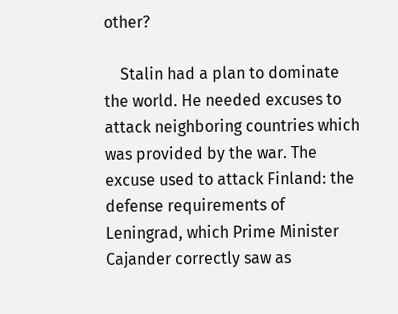other?

    Stalin had a plan to dominate the world. He needed excuses to attack neighboring countries which was provided by the war. The excuse used to attack Finland: the defense requirements of Leningrad, which Prime Minister Cajander correctly saw as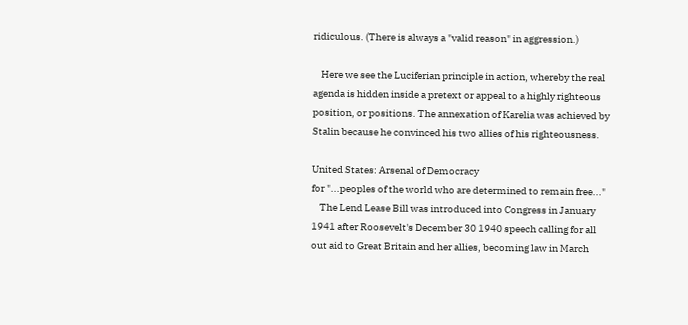ridiculous. (There is always a "valid reason" in aggression.)

    Here we see the Luciferian principle in action, whereby the real agenda is hidden inside a pretext or appeal to a highly righteous position, or positions. The annexation of Karelia was achieved by Stalin because he convinced his two allies of his righteousness.

United States: Arsenal of Democracy
for "...peoples of the world who are determined to remain free..."
    The Lend Lease Bill was introduced into Congress in January 1941 after Roosevelt's December 30 1940 speech calling for all out aid to Great Britain and her allies, becoming law in March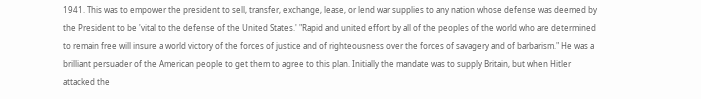1941. This was to empower the president to sell, transfer, exchange, lease, or lend war supplies to any nation whose defense was deemed by the President to be 'vital to the defense of the United States.' "Rapid and united effort by all of the peoples of the world who are determined to remain free will insure a world victory of the forces of justice and of righteousness over the forces of savagery and of barbarism." He was a brilliant persuader of the American people to get them to agree to this plan. Initially the mandate was to supply Britain, but when Hitler attacked the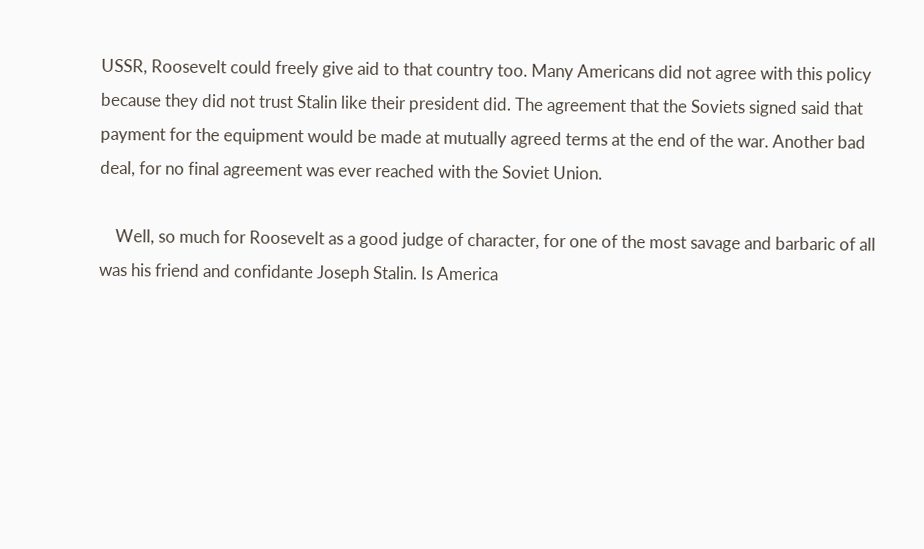USSR, Roosevelt could freely give aid to that country too. Many Americans did not agree with this policy because they did not trust Stalin like their president did. The agreement that the Soviets signed said that payment for the equipment would be made at mutually agreed terms at the end of the war. Another bad deal, for no final agreement was ever reached with the Soviet Union.

    Well, so much for Roosevelt as a good judge of character, for one of the most savage and barbaric of all was his friend and confidante Joseph Stalin. Is America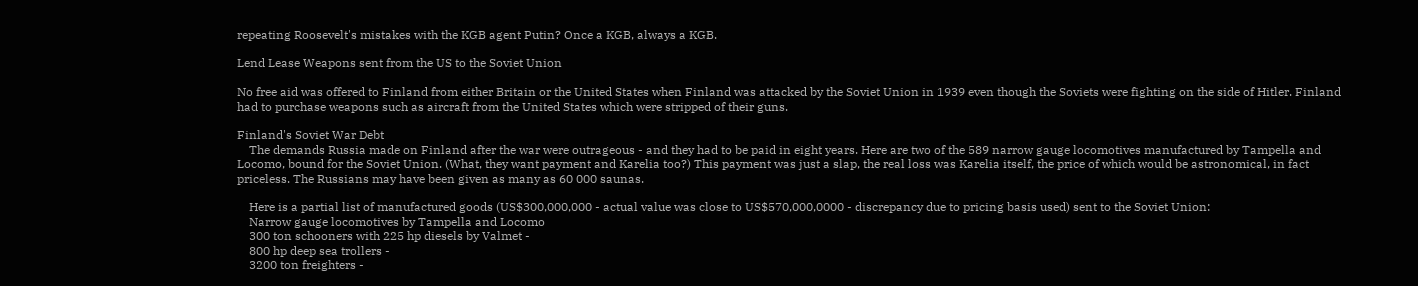repeating Roosevelt's mistakes with the KGB agent Putin? Once a KGB, always a KGB.

Lend Lease Weapons sent from the US to the Soviet Union

No free aid was offered to Finland from either Britain or the United States when Finland was attacked by the Soviet Union in 1939 even though the Soviets were fighting on the side of Hitler. Finland had to purchase weapons such as aircraft from the United States which were stripped of their guns.

Finland's Soviet War Debt
    The demands Russia made on Finland after the war were outrageous - and they had to be paid in eight years. Here are two of the 589 narrow gauge locomotives manufactured by Tampella and Locomo, bound for the Soviet Union. (What, they want payment and Karelia too?) This payment was just a slap, the real loss was Karelia itself, the price of which would be astronomical, in fact priceless. The Russians may have been given as many as 60 000 saunas.

    Here is a partial list of manufactured goods (US$300,000,000 - actual value was close to US$570,000,0000 - discrepancy due to pricing basis used) sent to the Soviet Union:
    Narrow gauge locomotives by Tampella and Locomo
    300 ton schooners with 225 hp diesels by Valmet -
    800 hp deep sea trollers -
    3200 ton freighters -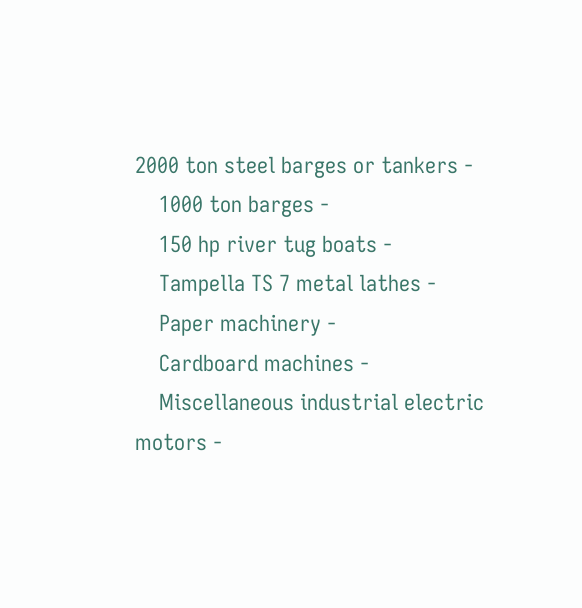2000 ton steel barges or tankers -
    1000 ton barges -
    150 hp river tug boats -
    Tampella TS 7 metal lathes -
    Paper machinery -
    Cardboard machines -
    Miscellaneous industrial electric motors -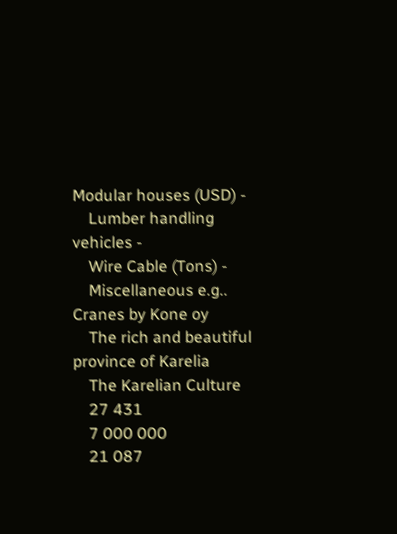Modular houses (USD) -
    Lumber handling vehicles -
    Wire Cable (Tons) -
    Miscellaneous e.g.. Cranes by Kone oy
    The rich and beautiful province of Karelia
    The Karelian Culture
    27 431
    7 000 000
    21 087